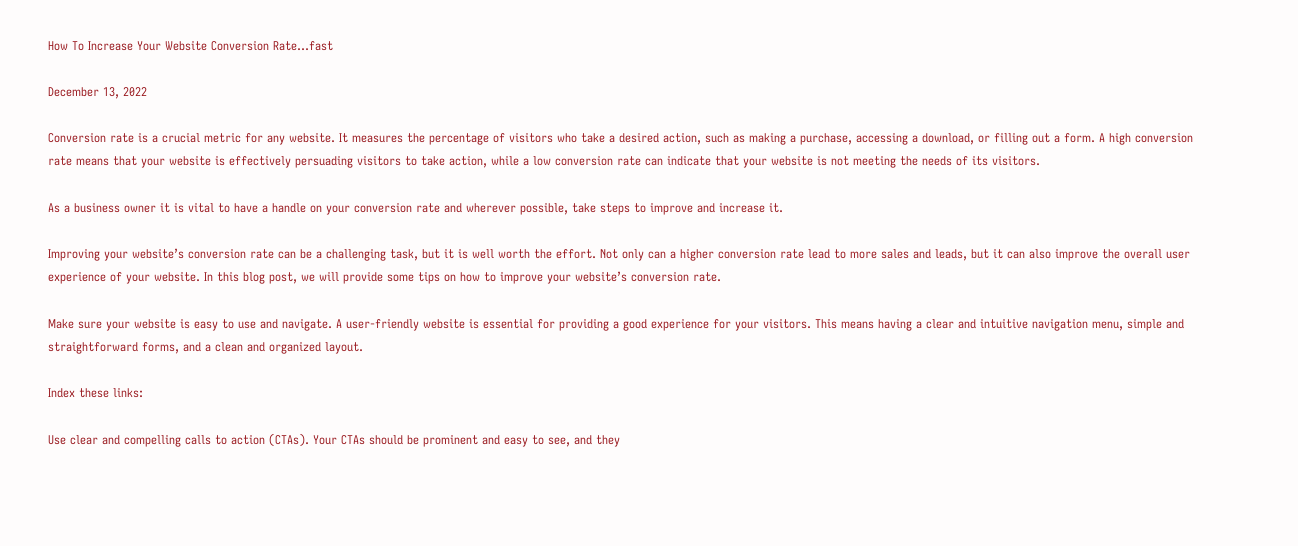How To Increase Your Website Conversion Rate…fast

December 13, 2022

Conversion rate is a crucial metric for any website. It measures the percentage of visitors who take a desired action, such as making a purchase, accessing a download, or filling out a form. A high conversion rate means that your website is effectively persuading visitors to take action, while a low conversion rate can indicate that your website is not meeting the needs of its visitors.

As a business owner it is vital to have a handle on your conversion rate and wherever possible, take steps to improve and increase it.

Improving your website’s conversion rate can be a challenging task, but it is well worth the effort. Not only can a higher conversion rate lead to more sales and leads, but it can also improve the overall user experience of your website. In this blog post, we will provide some tips on how to improve your website’s conversion rate.

Make sure your website is easy to use and navigate. A user-friendly website is essential for providing a good experience for your visitors. This means having a clear and intuitive navigation menu, simple and straightforward forms, and a clean and organized layout.

Index these links:

Use clear and compelling calls to action (CTAs). Your CTAs should be prominent and easy to see, and they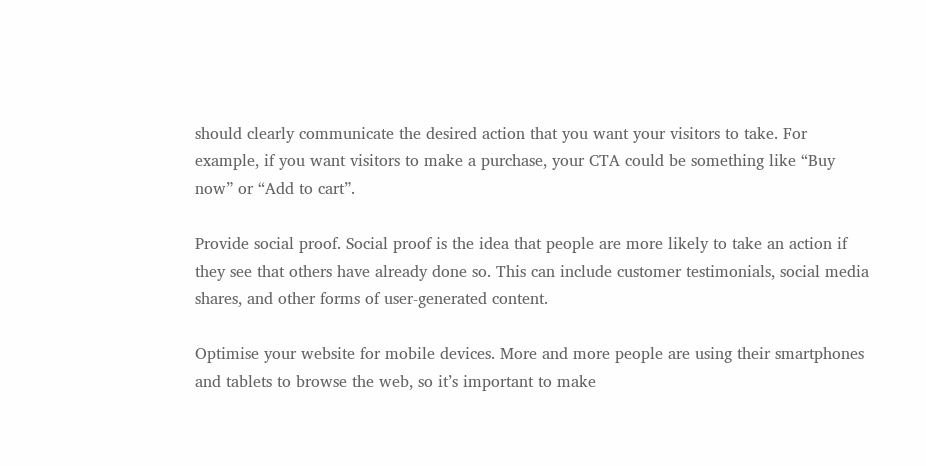should clearly communicate the desired action that you want your visitors to take. For example, if you want visitors to make a purchase, your CTA could be something like “Buy now” or “Add to cart”.

Provide social proof. Social proof is the idea that people are more likely to take an action if they see that others have already done so. This can include customer testimonials, social media shares, and other forms of user-generated content.

Optimise your website for mobile devices. More and more people are using their smartphones and tablets to browse the web, so it’s important to make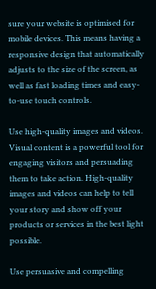sure your website is optimised for mobile devices. This means having a responsive design that automatically adjusts to the size of the screen, as well as fast loading times and easy-to-use touch controls.

Use high-quality images and videos. Visual content is a powerful tool for engaging visitors and persuading them to take action. High-quality images and videos can help to tell your story and show off your products or services in the best light possible.

Use persuasive and compelling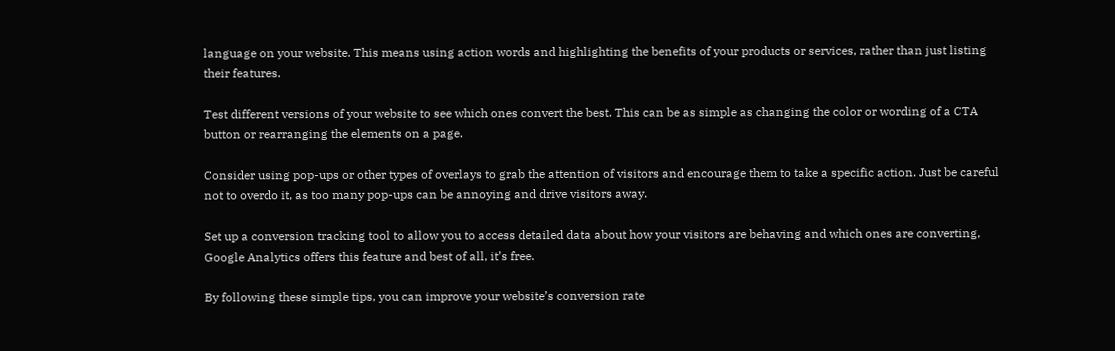language on your website. This means using action words and highlighting the benefits of your products or services, rather than just listing their features.

Test different versions of your website to see which ones convert the best. This can be as simple as changing the color or wording of a CTA button or rearranging the elements on a page.

Consider using pop-ups or other types of overlays to grab the attention of visitors and encourage them to take a specific action. Just be careful not to overdo it, as too many pop-ups can be annoying and drive visitors away.

Set up a conversion tracking tool to allow you to access detailed data about how your visitors are behaving and which ones are converting, Google Analytics offers this feature and best of all, it’s free.

By following these simple tips, you can improve your website’s conversion rate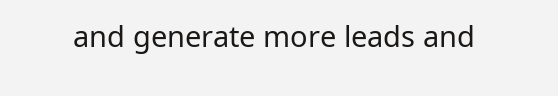and generate more leads and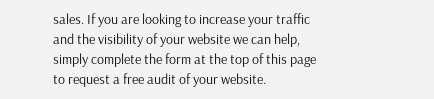sales. If you are looking to increase your traffic and the visibility of your website we can help, simply complete the form at the top of this page to request a free audit of your website.